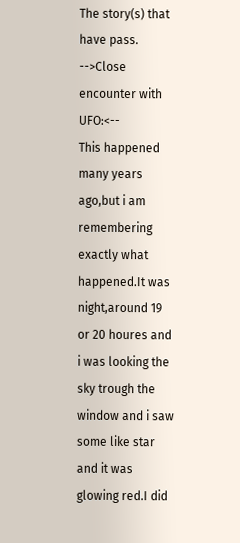The story(s) that have pass.
-->Close encounter with UFO:<--
This happened many years ago,but i am remembering exactly what happened.It was night,around 19 or 20 houres and i was looking the sky trough the window and i saw some like star and it was glowing red.I did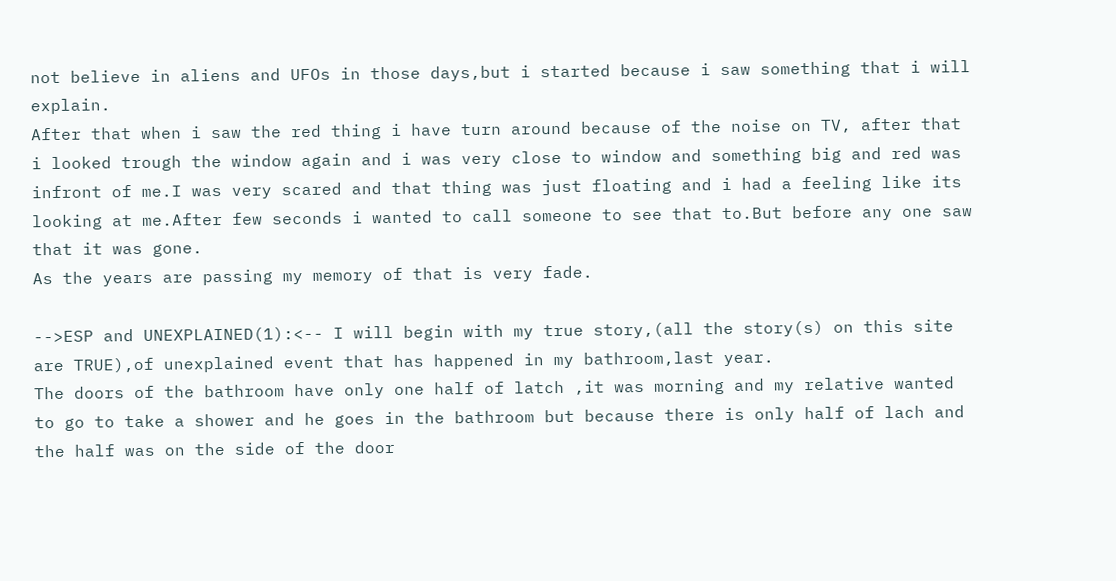not believe in aliens and UFOs in those days,but i started because i saw something that i will explain.
After that when i saw the red thing i have turn around because of the noise on TV, after that i looked trough the window again and i was very close to window and something big and red was infront of me.I was very scared and that thing was just floating and i had a feeling like its looking at me.After few seconds i wanted to call someone to see that to.But before any one saw that it was gone.
As the years are passing my memory of that is very fade.

-->ESP and UNEXPLAINED(1):<-- I will begin with my true story,(all the story(s) on this site are TRUE),of unexplained event that has happened in my bathroom,last year.
The doors of the bathroom have only one half of latch ,it was morning and my relative wanted to go to take a shower and he goes in the bathroom but because there is only half of lach and the half was on the side of the door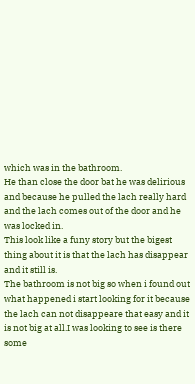which was in the bathroom.
He than close the door bat he was delirious and because he pulled the lach really hard and the lach comes out of the door and he was locked in.
This look like a funy story but the bigest thing about it is that the lach has disappear and it still is.
The bathroom is not big so when i found out what happened i start looking for it because the lach can not disappeare that easy and it is not big at all.I was looking to see is there some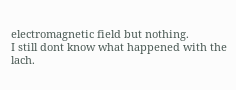electromagnetic field but nothing.
I still dont know what happened with the lach.